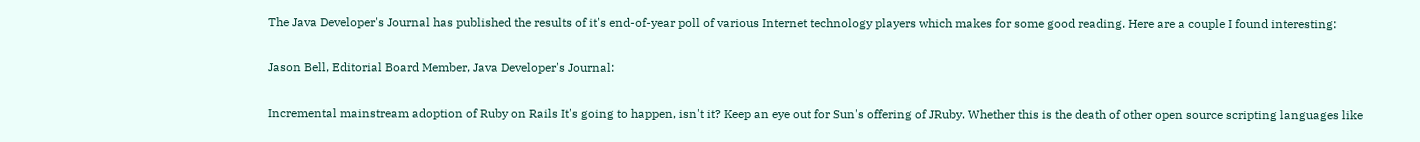The Java Developer's Journal has published the results of it's end-of-year poll of various Internet technology players which makes for some good reading. Here are a couple I found interesting:

Jason Bell, Editorial Board Member, Java Developer's Journal:

Incremental mainstream adoption of Ruby on Rails It's going to happen, isn't it? Keep an eye out for Sun's offering of JRuby. Whether this is the death of other open source scripting languages like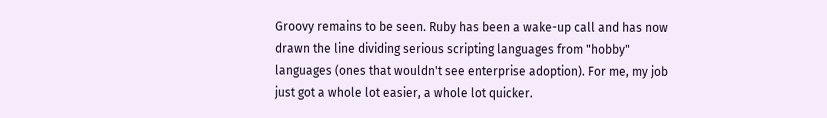Groovy remains to be seen. Ruby has been a wake-up call and has now drawn the line dividing serious scripting languages from "hobby" languages (ones that wouldn't see enterprise adoption). For me, my job just got a whole lot easier, a whole lot quicker.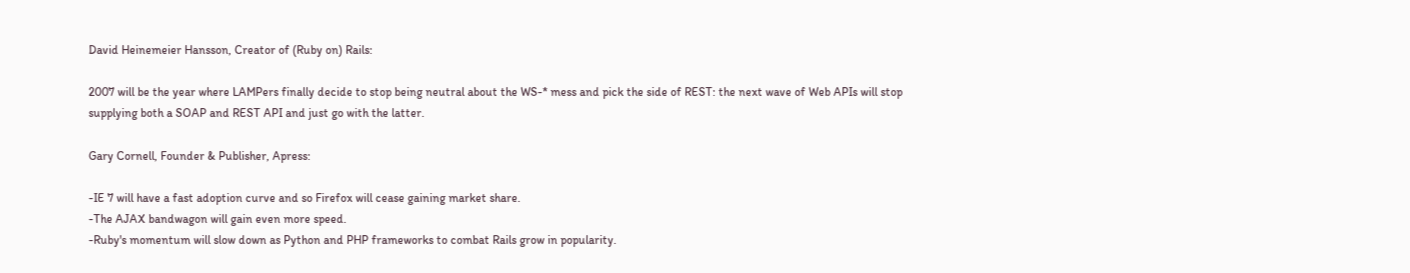David Heinemeier Hansson, Creator of (Ruby on) Rails:

2007 will be the year where LAMPers finally decide to stop being neutral about the WS-* mess and pick the side of REST: the next wave of Web APIs will stop supplying both a SOAP and REST API and just go with the latter.

Gary Cornell, Founder & Publisher, Apress:

-IE 7 will have a fast adoption curve and so Firefox will cease gaining market share.
-The AJAX bandwagon will gain even more speed.
-Ruby's momentum will slow down as Python and PHP frameworks to combat Rails grow in popularity.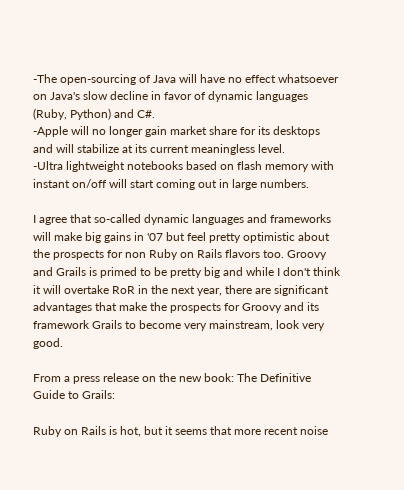-The open-sourcing of Java will have no effect whatsoever on Java's slow decline in favor of dynamic languages (Ruby, Python) and C#.
-Apple will no longer gain market share for its desktops and will stabilize at its current meaningless level.
-Ultra lightweight notebooks based on flash memory with instant on/off will start coming out in large numbers.

I agree that so-called dynamic languages and frameworks will make big gains in '07 but feel pretty optimistic about the prospects for non Ruby on Rails flavors too. Groovy and Grails is primed to be pretty big and while I don't think it will overtake RoR in the next year, there are significant advantages that make the prospects for Groovy and its framework Grails to become very mainstream, look very good.

From a press release on the new book: The Definitive Guide to Grails:

Ruby on Rails is hot, but it seems that more recent noise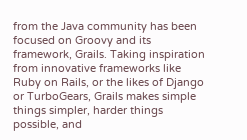from the Java community has been focused on Groovy and its framework, Grails. Taking inspiration from innovative frameworks like Ruby on Rails, or the likes of Django or TurboGears, Grails makes simple things simpler, harder things possible, and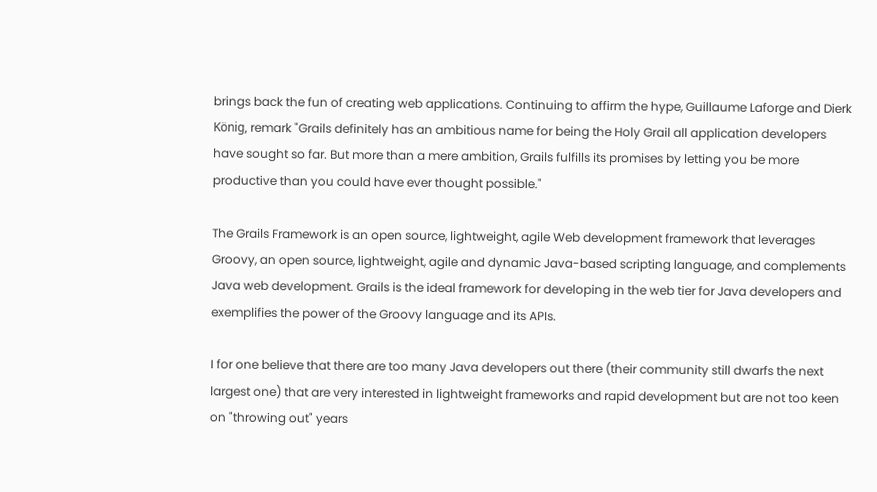brings back the fun of creating web applications. Continuing to affirm the hype, Guillaume Laforge and Dierk König, remark "Grails definitely has an ambitious name for being the Holy Grail all application developers have sought so far. But more than a mere ambition, Grails fulfills its promises by letting you be more productive than you could have ever thought possible."

The Grails Framework is an open source, lightweight, agile Web development framework that leverages Groovy, an open source, lightweight, agile and dynamic Java-based scripting language, and complements Java web development. Grails is the ideal framework for developing in the web tier for Java developers and exemplifies the power of the Groovy language and its APIs.

I for one believe that there are too many Java developers out there (their community still dwarfs the next largest one) that are very interested in lightweight frameworks and rapid development but are not too keen on "throwing out" years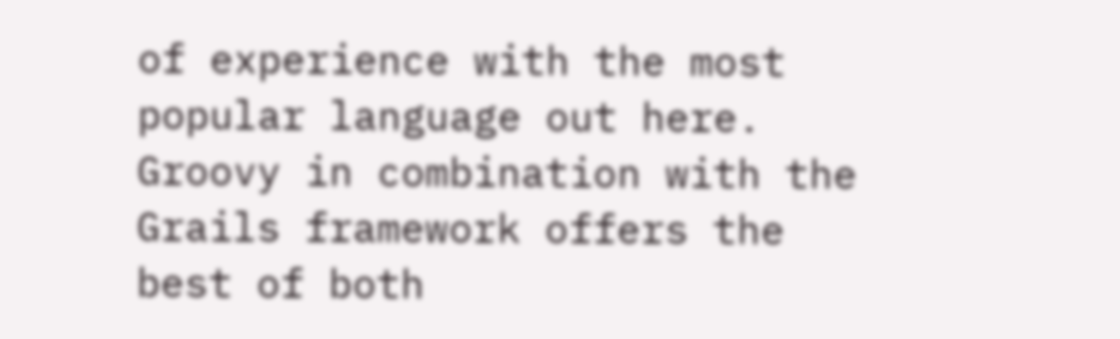of experience with the most popular language out here. Groovy in combination with the Grails framework offers the best of both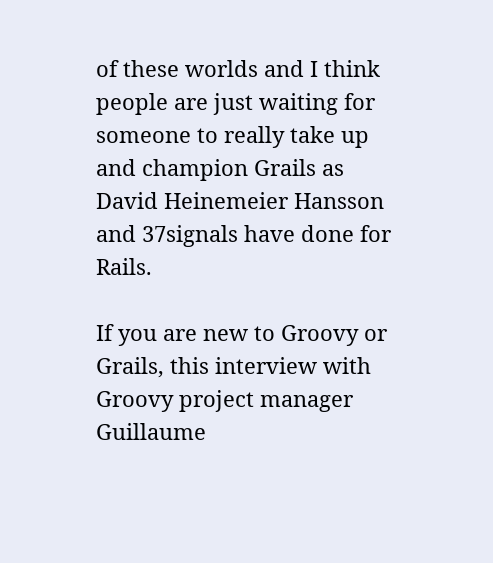of these worlds and I think people are just waiting for someone to really take up and champion Grails as David Heinemeier Hansson and 37signals have done for Rails.

If you are new to Groovy or Grails, this interview with Groovy project manager Guillaume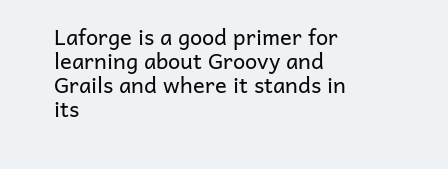Laforge is a good primer for learning about Groovy and Grails and where it stands in its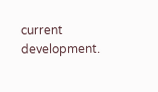current development.